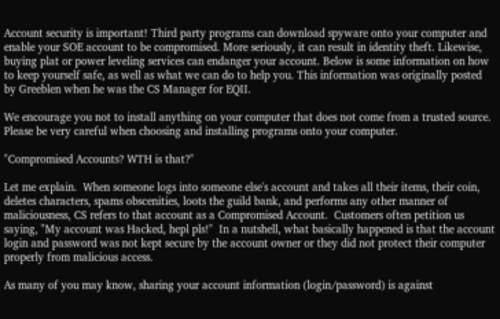Account security is important! Third party programs can download spyware onto your computer and enable your SOE account to be compromised. More seriously, it can result in identity theft. Likewise, buying plat or power leveling services can endanger your account. Below is some information on how to keep yourself safe, as well as what we can do to help you. This information was originally posted by Greeblen when he was the CS Manager for EQII.

We encourage you not to install anything on your computer that does not come from a trusted source.  Please be very careful when choosing and installing programs onto your computer.

"Compromised Accounts? WTH is that?"

Let me explain.  When someone logs into someone else's account and takes all their items, their coin, deletes characters, spams obscenities, loots the guild bank, and performs any other manner of maliciousness, CS refers to that account as a Compromised Account.  Customers often petition us saying, "My account was Hacked, hepl pls!"  In a nutshell, what basically happened is that the account login and password was not kept secure by the account owner or they did not protect their computer properly from malicious access.

As many of you may know, sharing your account information (login/password) is against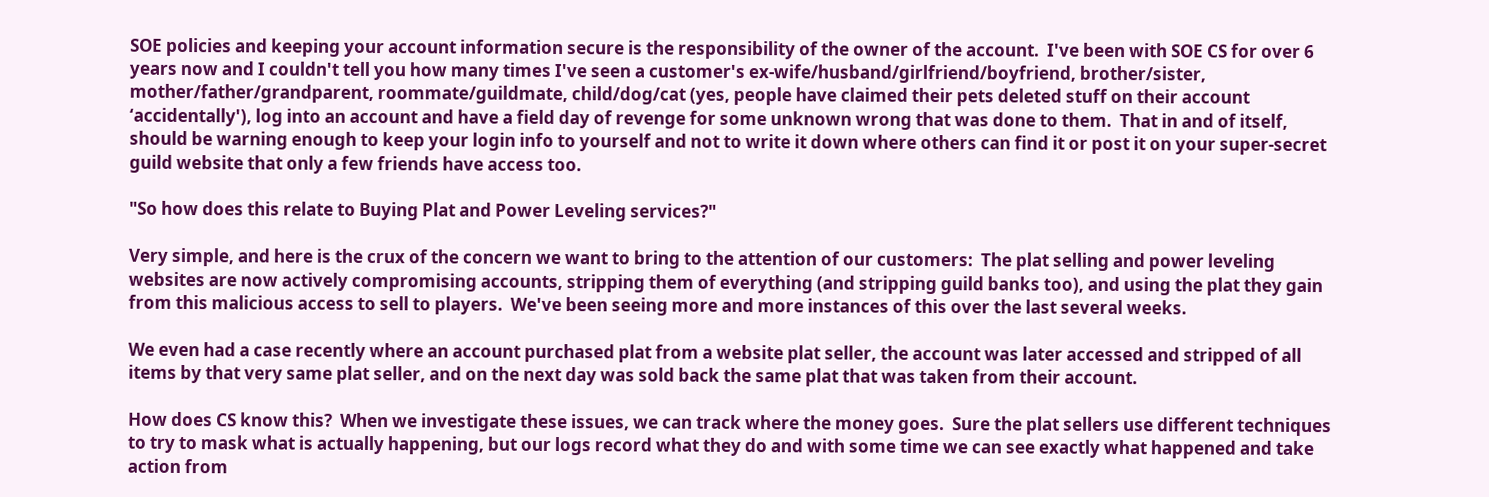SOE policies and keeping your account information secure is the responsibility of the owner of the account.  I've been with SOE CS for over 6 years now and I couldn't tell you how many times I've seen a customer's ex-wife/husband/girlfriend/boyfriend, brother/sister, mother/father/grandparent, roommate/guildmate, child/dog/cat (yes, people have claimed their pets deleted stuff on their account ‘accidentally'), log into an account and have a field day of revenge for some unknown wrong that was done to them.  That in and of itself, should be warning enough to keep your login info to yourself and not to write it down where others can find it or post it on your super-secret guild website that only a few friends have access too.

"So how does this relate to Buying Plat and Power Leveling services?"

Very simple, and here is the crux of the concern we want to bring to the attention of our customers:  The plat selling and power leveling websites are now actively compromising accounts, stripping them of everything (and stripping guild banks too), and using the plat they gain from this malicious access to sell to players.  We've been seeing more and more instances of this over the last several weeks.

We even had a case recently where an account purchased plat from a website plat seller, the account was later accessed and stripped of all items by that very same plat seller, and on the next day was sold back the same plat that was taken from their account.

How does CS know this?  When we investigate these issues, we can track where the money goes.  Sure the plat sellers use different techniques to try to mask what is actually happening, but our logs record what they do and with some time we can see exactly what happened and take action from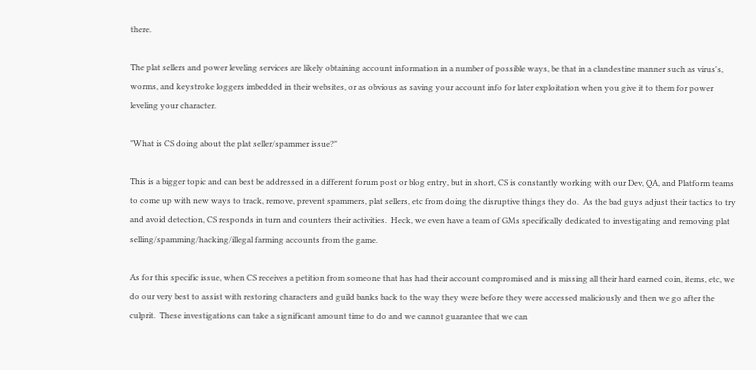there.

The plat sellers and power leveling services are likely obtaining account information in a number of possible ways, be that in a clandestine manner such as virus's, worms, and keystroke loggers imbedded in their websites, or as obvious as saving your account info for later exploitation when you give it to them for power leveling your character.

"What is CS doing about the plat seller/spammer issue?"

This is a bigger topic and can best be addressed in a different forum post or blog entry, but in short, CS is constantly working with our Dev, QA, and Platform teams to come up with new ways to track, remove, prevent spammers, plat sellers, etc from doing the disruptive things they do.  As the bad guys adjust their tactics to try and avoid detection, CS responds in turn and counters their activities.  Heck, we even have a team of GMs specifically dedicated to investigating and removing plat selling/spamming/hacking/illegal farming accounts from the game.

As for this specific issue, when CS receives a petition from someone that has had their account compromised and is missing all their hard earned coin, items, etc, we do our very best to assist with restoring characters and guild banks back to the way they were before they were accessed maliciously and then we go after the culprit.  These investigations can take a significant amount time to do and we cannot guarantee that we can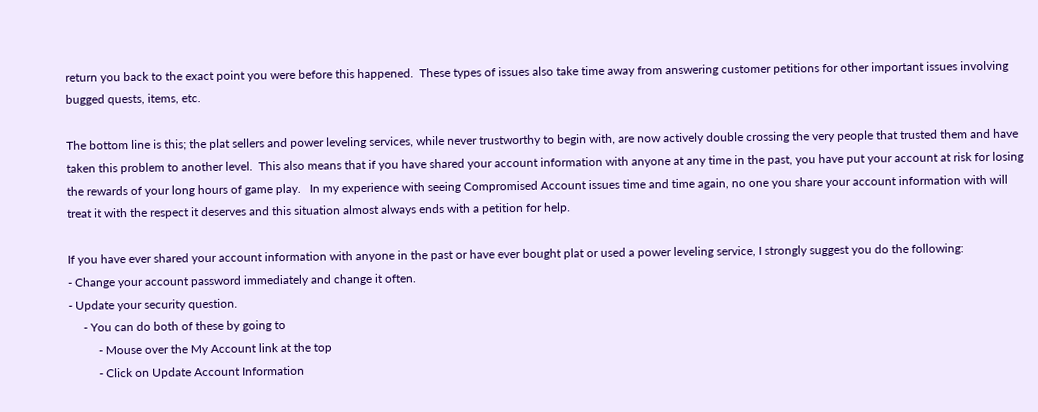return you back to the exact point you were before this happened.  These types of issues also take time away from answering customer petitions for other important issues involving bugged quests, items, etc.

The bottom line is this; the plat sellers and power leveling services, while never trustworthy to begin with, are now actively double crossing the very people that trusted them and have taken this problem to another level.  This also means that if you have shared your account information with anyone at any time in the past, you have put your account at risk for losing the rewards of your long hours of game play.   In my experience with seeing Compromised Account issues time and time again, no one you share your account information with will treat it with the respect it deserves and this situation almost always ends with a petition for help.

If you have ever shared your account information with anyone in the past or have ever bought plat or used a power leveling service, I strongly suggest you do the following:
- Change your account password immediately and change it often.
- Update your security question.
     - You can do both of these by going to
          - Mouse over the My Account link at the top
          - Click on Update Account Information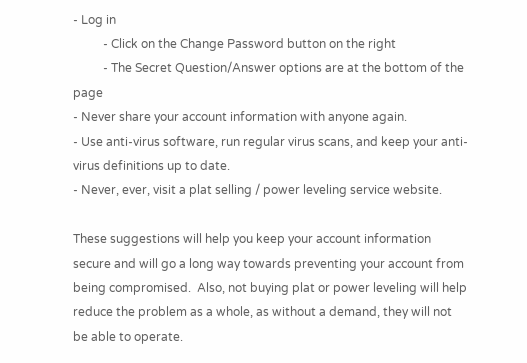- Log in
          - Click on the Change Password button on the right
          - The Secret Question/Answer options are at the bottom of the page
- Never share your account information with anyone again.
- Use anti-virus software, run regular virus scans, and keep your anti-virus definitions up to date.
- Never, ever, visit a plat selling / power leveling service website.

These suggestions will help you keep your account information secure and will go a long way towards preventing your account from being compromised.  Also, not buying plat or power leveling will help reduce the problem as a whole, as without a demand, they will not be able to operate.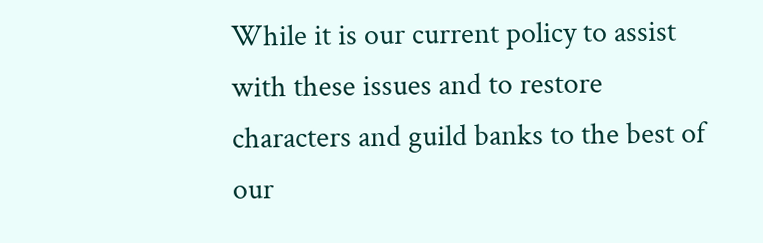While it is our current policy to assist with these issues and to restore characters and guild banks to the best of our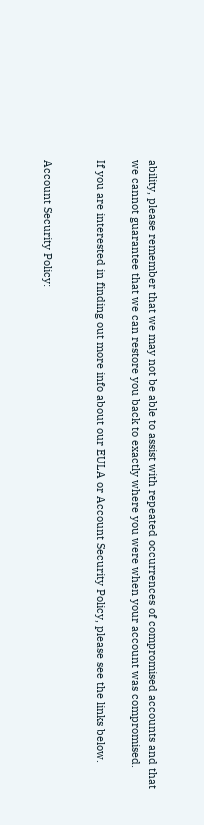ability, please remember that we may not be able to assist with repeated occurrences of compromised accounts and that we cannot guarantee that we can restore you back to exactly where you were when your account was compromised.

If you are interested in finding out more info about our EULA or Account Security Policy, please see the links below.


Account Security Policy: